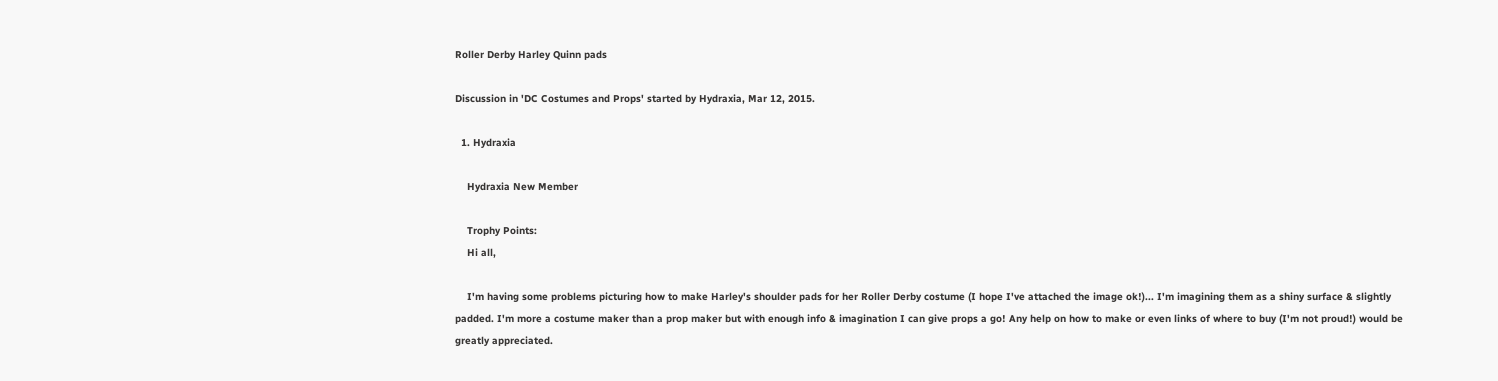Roller Derby Harley Quinn pads

Discussion in 'DC Costumes and Props' started by Hydraxia, Mar 12, 2015.

  1. Hydraxia

    Hydraxia New Member

    Trophy Points:
    Hi all,

    I'm having some problems picturing how to make Harley's shoulder pads for her Roller Derby costume (I hope I've attached the image ok!)... I'm imagining them as a shiny surface & slightly padded. I'm more a costume maker than a prop maker but with enough info & imagination I can give props a go! Any help on how to make or even links of where to buy (I'm not proud!) would be greatly appreciated.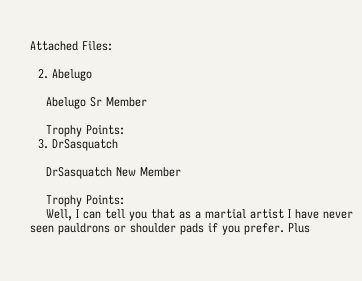Attached Files:

  2. Abelugo

    Abelugo Sr Member

    Trophy Points:
  3. DrSasquatch

    DrSasquatch New Member

    Trophy Points:
    Well, I can tell you that as a martial artist I have never seen pauldrons or shoulder pads if you prefer. Plus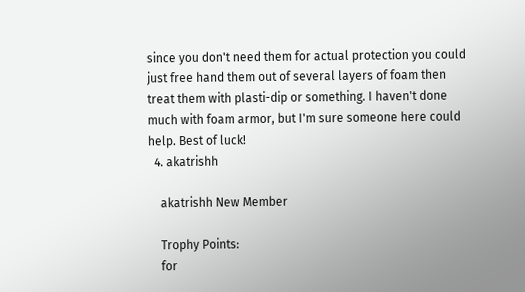since you don't need them for actual protection you could just free hand them out of several layers of foam then treat them with plasti-dip or something. I haven't done much with foam armor, but I'm sure someone here could help. Best of luck!
  4. akatrishh

    akatrishh New Member

    Trophy Points:
    for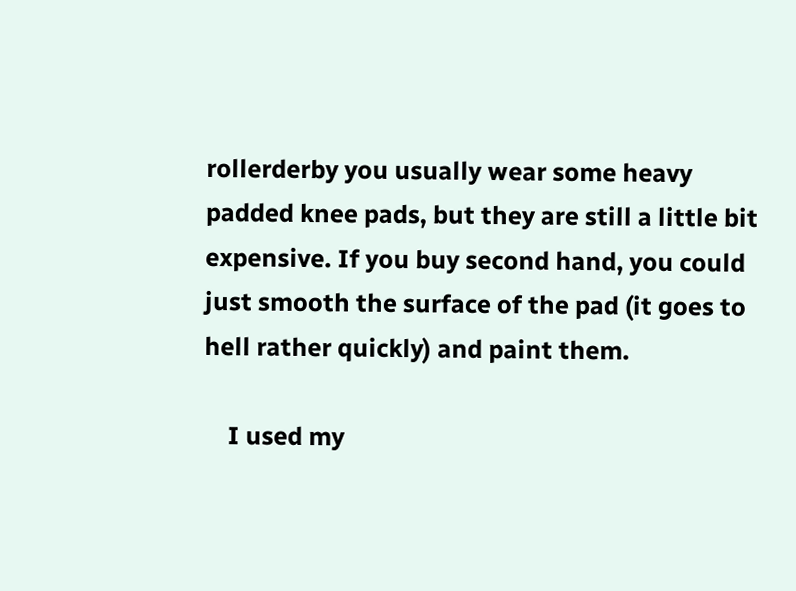rollerderby you usually wear some heavy padded knee pads, but they are still a little bit expensive. If you buy second hand, you could just smooth the surface of the pad (it goes to hell rather quickly) and paint them.

    I used my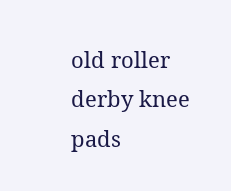old roller derby knee pads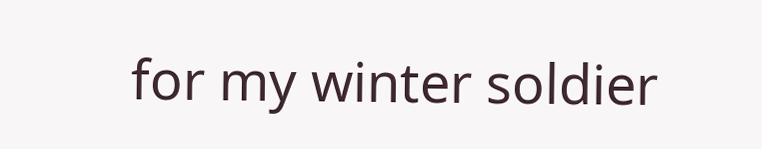for my winter soldier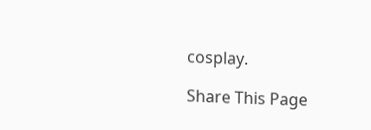cosplay.

Share This Page